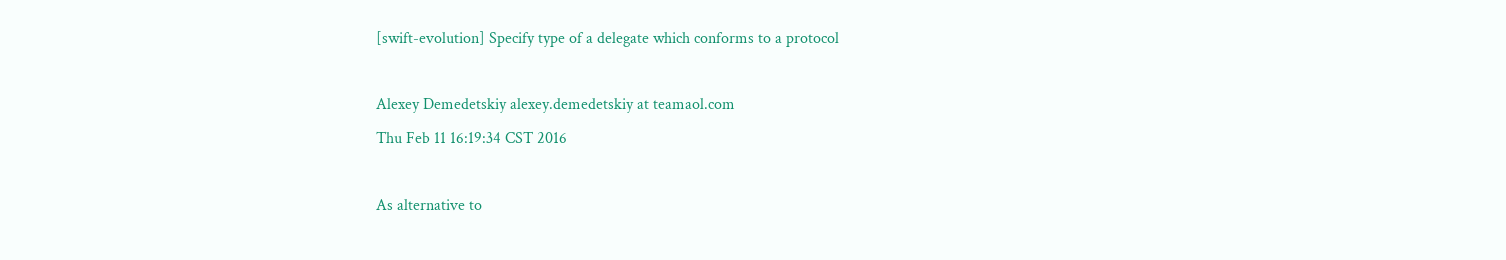[swift-evolution] Specify type of a delegate which conforms to a protocol

Alexey Demedetskiy alexey.demedetskiy at teamaol.com
Thu Feb 11 16:19:34 CST 2016

As alternative to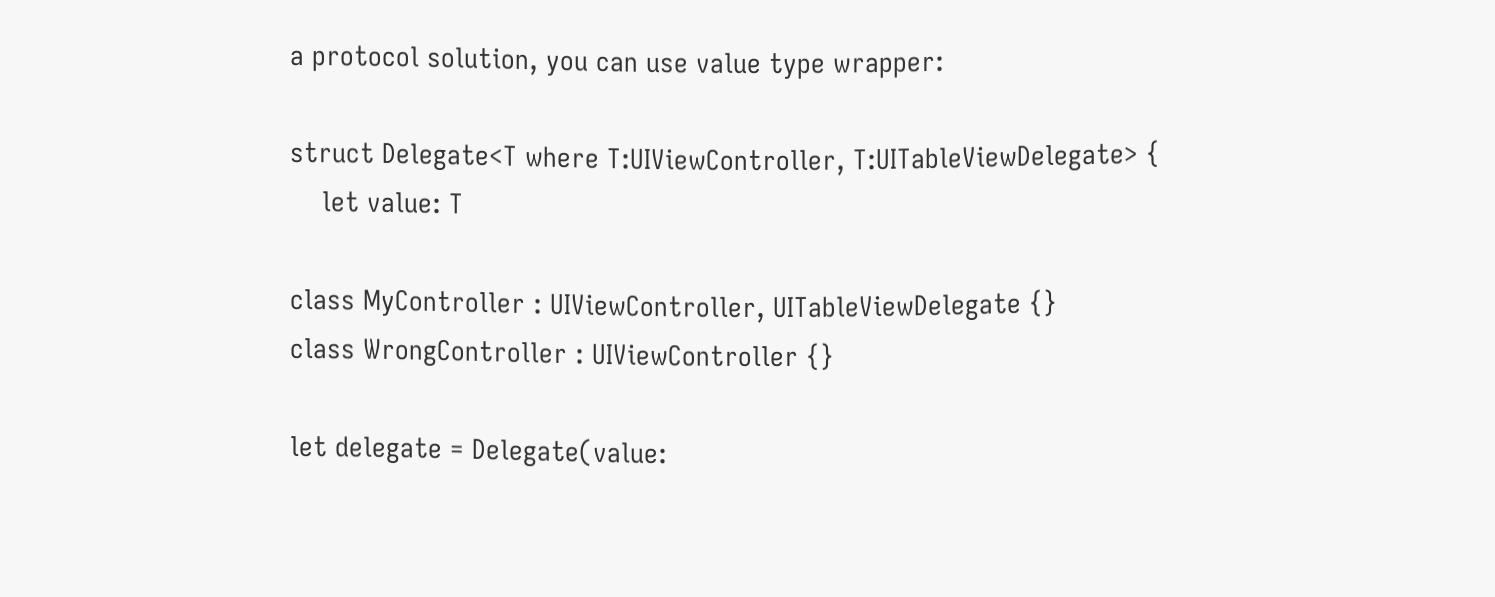a protocol solution, you can use value type wrapper:

struct Delegate<T where T:UIViewController, T:UITableViewDelegate> {
    let value: T

class MyController : UIViewController, UITableViewDelegate {}
class WrongController : UIViewController {}

let delegate = Delegate(value: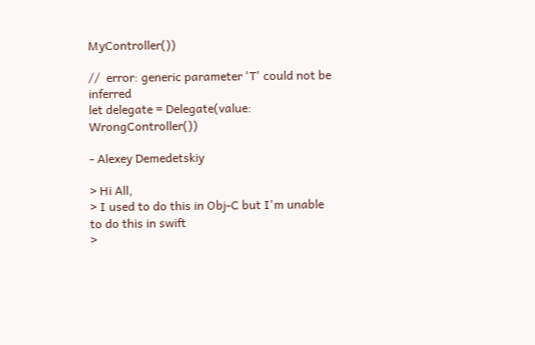MyController())

//  error: generic parameter 'T' could not be inferred
let delegate = Delegate(value: WrongController())

- Alexey Demedetskiy

> Hi All,
> I used to do this in Obj-C but I'm unable to do this in swift
>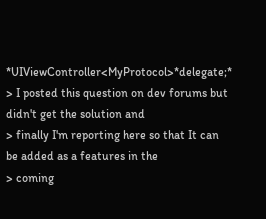*UIViewController<MyProtocol>*delegate;*
> I posted this question on dev forums but didn't get the solution and
> finally I'm reporting here so that It can be added as a features in the
> coming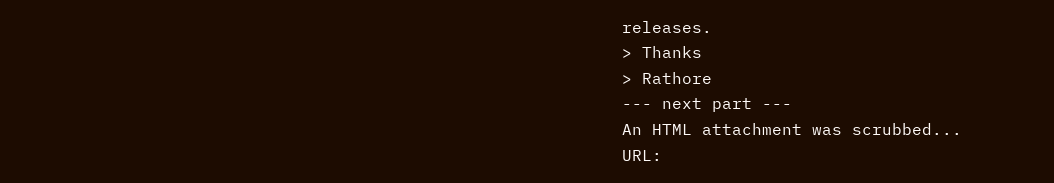releases.
> Thanks
> Rathore
--- next part ---
An HTML attachment was scrubbed...
URL: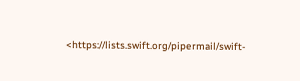<https://lists.swift.org/pipermail/swift-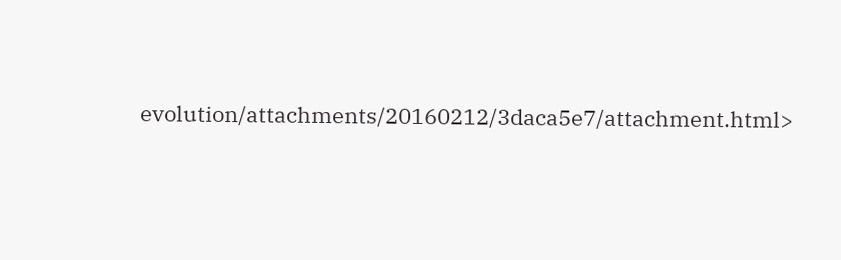evolution/attachments/20160212/3daca5e7/attachment.html>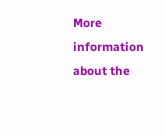More information about the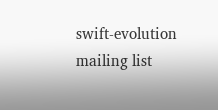swift-evolution mailing list